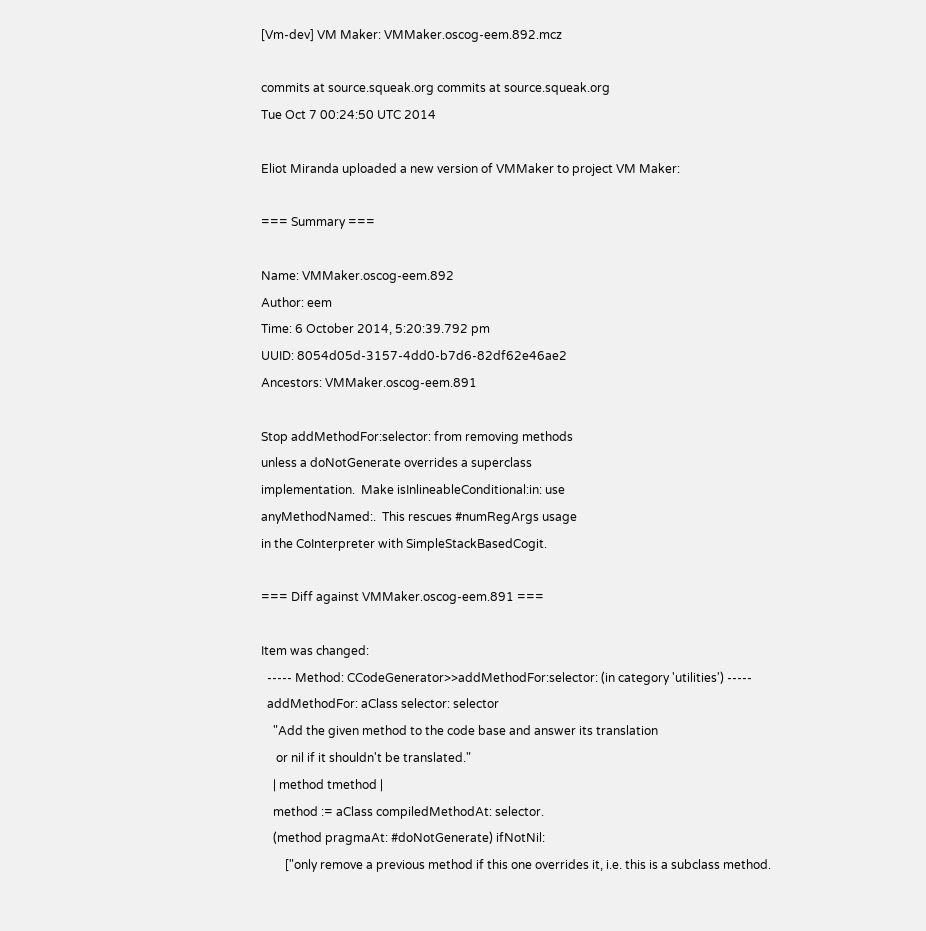[Vm-dev] VM Maker: VMMaker.oscog-eem.892.mcz

commits at source.squeak.org commits at source.squeak.org
Tue Oct 7 00:24:50 UTC 2014

Eliot Miranda uploaded a new version of VMMaker to project VM Maker:

=== Summary ===

Name: VMMaker.oscog-eem.892
Author: eem
Time: 6 October 2014, 5:20:39.792 pm
UUID: 8054d05d-3157-4dd0-b7d6-82df62e46ae2
Ancestors: VMMaker.oscog-eem.891

Stop addMethodFor:selector: from removing methods
unless a doNotGenerate overrides a superclass
implementation.  Make isInlineableConditional:in: use
anyMethodNamed:.  This rescues #numRegArgs usage
in the CoInterpreter with SimpleStackBasedCogit.

=== Diff against VMMaker.oscog-eem.891 ===

Item was changed:
  ----- Method: CCodeGenerator>>addMethodFor:selector: (in category 'utilities') -----
  addMethodFor: aClass selector: selector
    "Add the given method to the code base and answer its translation
     or nil if it shouldn't be translated."
    | method tmethod |
    method := aClass compiledMethodAt: selector.
    (method pragmaAt: #doNotGenerate) ifNotNil:
        ["only remove a previous method if this one overrides it, i.e. this is a subclass method.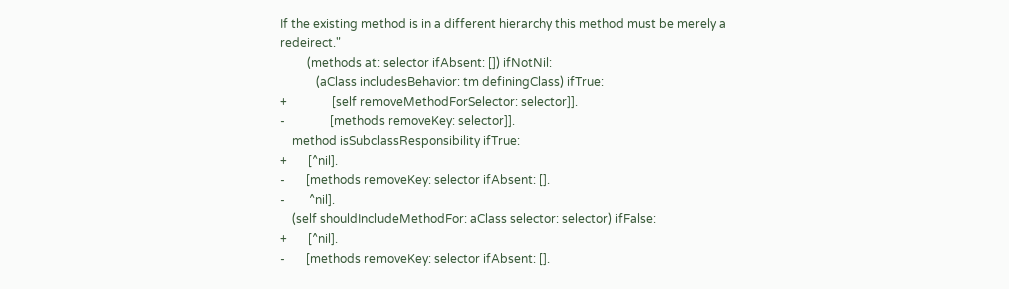If the existing method is in a different hierarchy this method must be merely a redeirect."
         (methods at: selector ifAbsent: []) ifNotNil:
            (aClass includesBehavior: tm definingClass) ifTrue:
+               [self removeMethodForSelector: selector]].
-               [methods removeKey: selector]].
    method isSubclassResponsibility ifTrue:
+       [^nil].
-       [methods removeKey: selector ifAbsent: [].
-        ^nil].
    (self shouldIncludeMethodFor: aClass selector: selector) ifFalse:
+       [^nil].
-       [methods removeKey: selector ifAbsent: [].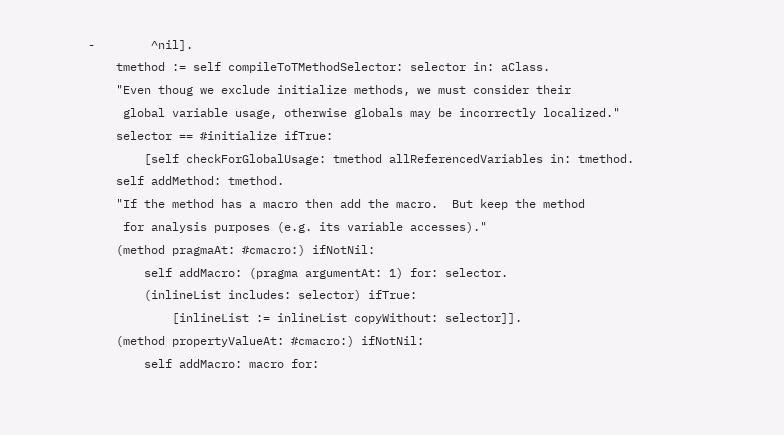-        ^nil].
    tmethod := self compileToTMethodSelector: selector in: aClass.
    "Even thoug we exclude initialize methods, we must consider their
     global variable usage, otherwise globals may be incorrectly localized."
    selector == #initialize ifTrue:
        [self checkForGlobalUsage: tmethod allReferencedVariables in: tmethod.
    self addMethod: tmethod.
    "If the method has a macro then add the macro.  But keep the method
     for analysis purposes (e.g. its variable accesses)."
    (method pragmaAt: #cmacro:) ifNotNil:
        self addMacro: (pragma argumentAt: 1) for: selector.
        (inlineList includes: selector) ifTrue:
            [inlineList := inlineList copyWithout: selector]].
    (method propertyValueAt: #cmacro:) ifNotNil:
        self addMacro: macro for: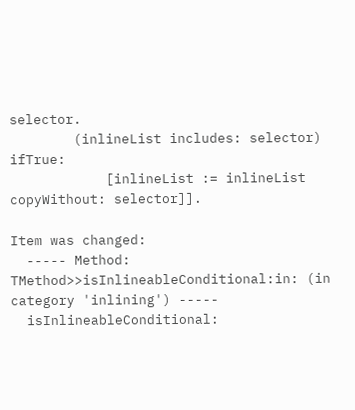selector.
        (inlineList includes: selector) ifTrue:
            [inlineList := inlineList copyWithout: selector]].

Item was changed:
  ----- Method: TMethod>>isInlineableConditional:in: (in category 'inlining') -----
  isInlineableConditional: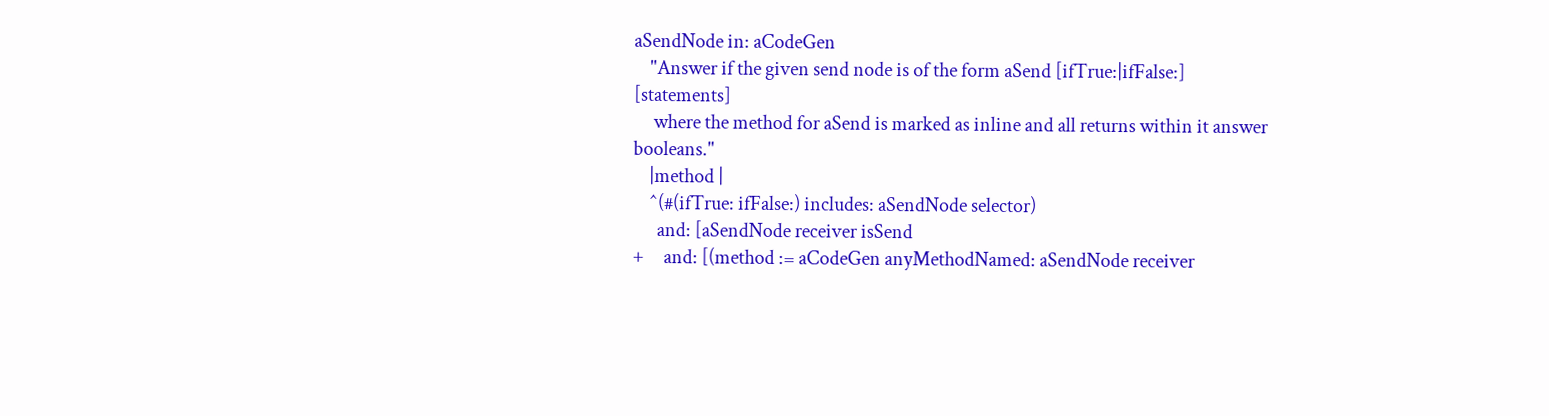aSendNode in: aCodeGen
    "Answer if the given send node is of the form aSend [ifTrue:|ifFalse:] [statements]
     where the method for aSend is marked as inline and all returns within it answer booleans."
    |method |
    ^(#(ifTrue: ifFalse:) includes: aSendNode selector)
      and: [aSendNode receiver isSend
+     and: [(method := aCodeGen anyMethodNamed: aSendNode receiver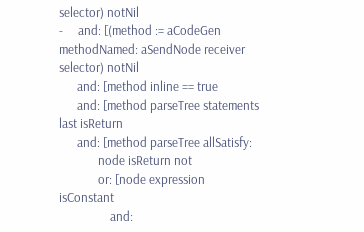selector) notNil
-     and: [(method := aCodeGen methodNamed: aSendNode receiver selector) notNil
      and: [method inline == true
      and: [method parseTree statements last isReturn
      and: [method parseTree allSatisfy:
             node isReturn not
             or: [node expression isConstant
                 and: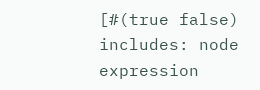[#(true false) includes: node expression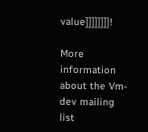value]]]]]]]]!

More information about the Vm-dev mailing list